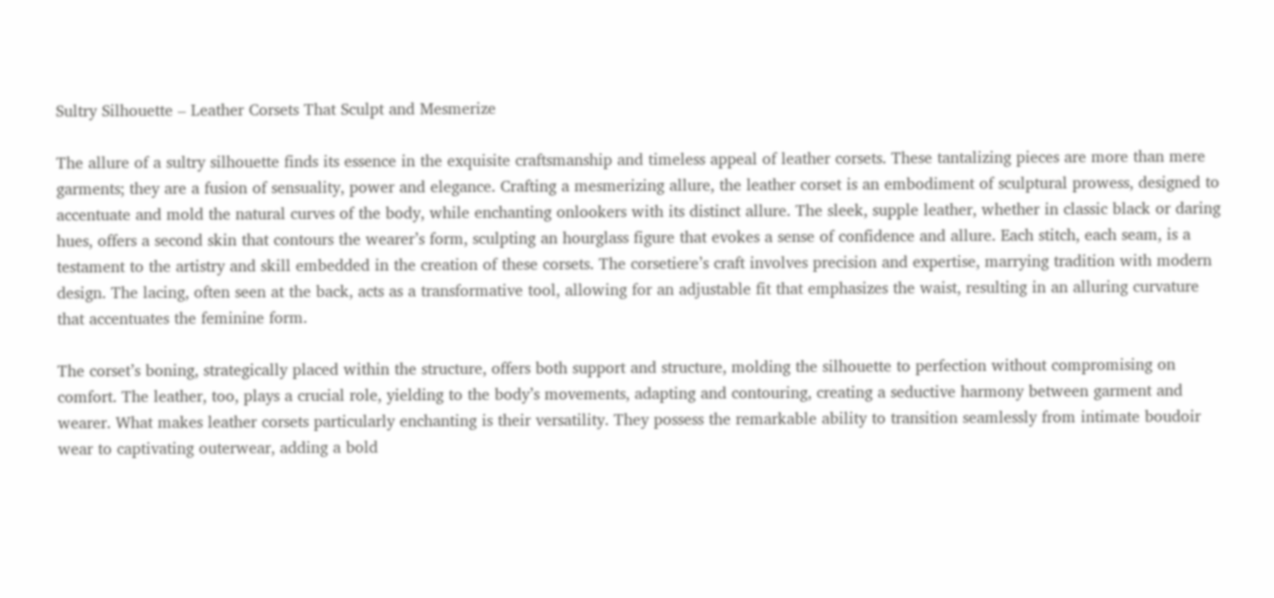Sultry Silhouette – Leather Corsets That Sculpt and Mesmerize

The allure of a sultry silhouette finds its essence in the exquisite craftsmanship and timeless appeal of leather corsets. These tantalizing pieces are more than mere garments; they are a fusion of sensuality, power and elegance. Crafting a mesmerizing allure, the leather corset is an embodiment of sculptural prowess, designed to accentuate and mold the natural curves of the body, while enchanting onlookers with its distinct allure. The sleek, supple leather, whether in classic black or daring hues, offers a second skin that contours the wearer’s form, sculpting an hourglass figure that evokes a sense of confidence and allure. Each stitch, each seam, is a testament to the artistry and skill embedded in the creation of these corsets. The corsetiere’s craft involves precision and expertise, marrying tradition with modern design. The lacing, often seen at the back, acts as a transformative tool, allowing for an adjustable fit that emphasizes the waist, resulting in an alluring curvature that accentuates the feminine form.

The corset’s boning, strategically placed within the structure, offers both support and structure, molding the silhouette to perfection without compromising on comfort. The leather, too, plays a crucial role, yielding to the body’s movements, adapting and contouring, creating a seductive harmony between garment and wearer. What makes leather corsets particularly enchanting is their versatility. They possess the remarkable ability to transition seamlessly from intimate boudoir wear to captivating outerwear, adding a bold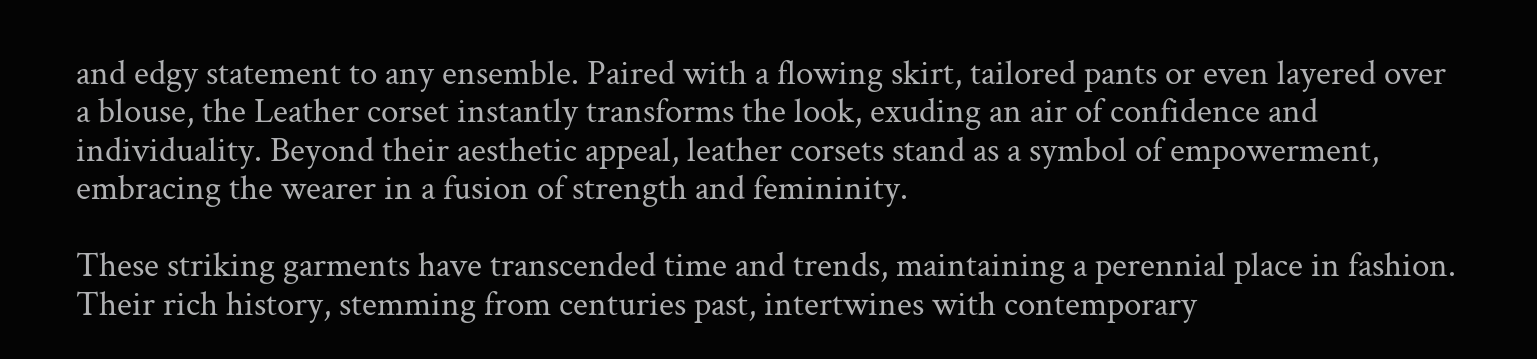and edgy statement to any ensemble. Paired with a flowing skirt, tailored pants or even layered over a blouse, the Leather corset instantly transforms the look, exuding an air of confidence and individuality. Beyond their aesthetic appeal, leather corsets stand as a symbol of empowerment, embracing the wearer in a fusion of strength and femininity.

These striking garments have transcended time and trends, maintaining a perennial place in fashion. Their rich history, stemming from centuries past, intertwines with contemporary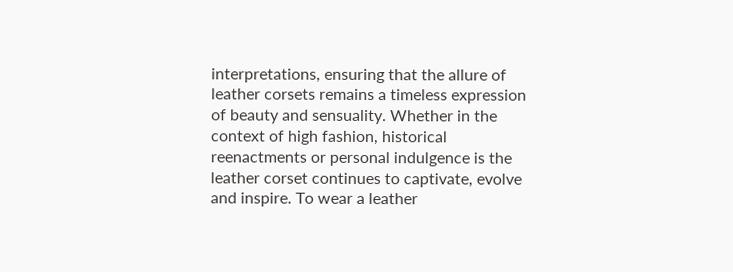interpretations, ensuring that the allure of leather corsets remains a timeless expression of beauty and sensuality. Whether in the context of high fashion, historical reenactments or personal indulgence is the leather corset continues to captivate, evolve and inspire. To wear a leather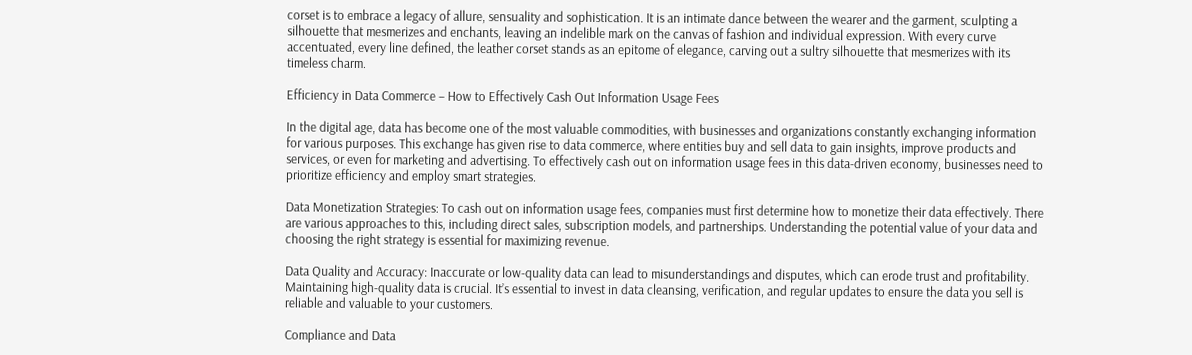corset is to embrace a legacy of allure, sensuality and sophistication. It is an intimate dance between the wearer and the garment, sculpting a silhouette that mesmerizes and enchants, leaving an indelible mark on the canvas of fashion and individual expression. With every curve accentuated, every line defined, the leather corset stands as an epitome of elegance, carving out a sultry silhouette that mesmerizes with its timeless charm.

Efficiency in Data Commerce – How to Effectively Cash Out Information Usage Fees

In the digital age, data has become one of the most valuable commodities, with businesses and organizations constantly exchanging information for various purposes. This exchange has given rise to data commerce, where entities buy and sell data to gain insights, improve products and services, or even for marketing and advertising. To effectively cash out on information usage fees in this data-driven economy, businesses need to prioritize efficiency and employ smart strategies.

Data Monetization Strategies: To cash out on information usage fees, companies must first determine how to monetize their data effectively. There are various approaches to this, including direct sales, subscription models, and partnerships. Understanding the potential value of your data and choosing the right strategy is essential for maximizing revenue.

Data Quality and Accuracy: Inaccurate or low-quality data can lead to misunderstandings and disputes, which can erode trust and profitability. Maintaining high-quality data is crucial. It’s essential to invest in data cleansing, verification, and regular updates to ensure the data you sell is reliable and valuable to your customers.

Compliance and Data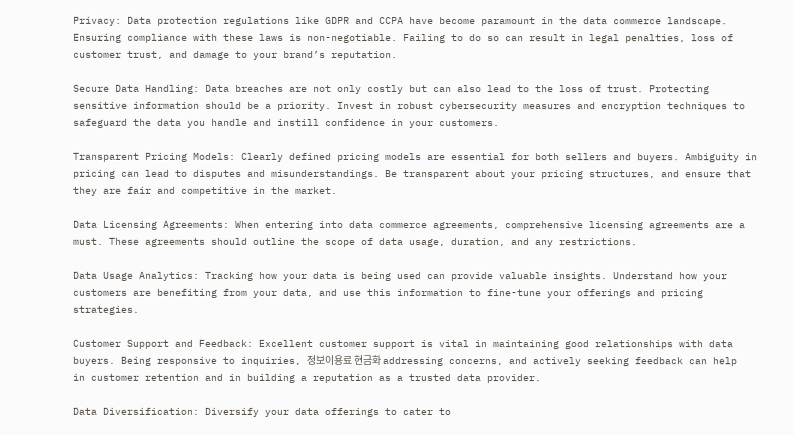Privacy: Data protection regulations like GDPR and CCPA have become paramount in the data commerce landscape. Ensuring compliance with these laws is non-negotiable. Failing to do so can result in legal penalties, loss of customer trust, and damage to your brand’s reputation.

Secure Data Handling: Data breaches are not only costly but can also lead to the loss of trust. Protecting sensitive information should be a priority. Invest in robust cybersecurity measures and encryption techniques to safeguard the data you handle and instill confidence in your customers.

Transparent Pricing Models: Clearly defined pricing models are essential for both sellers and buyers. Ambiguity in pricing can lead to disputes and misunderstandings. Be transparent about your pricing structures, and ensure that they are fair and competitive in the market.

Data Licensing Agreements: When entering into data commerce agreements, comprehensive licensing agreements are a must. These agreements should outline the scope of data usage, duration, and any restrictions.

Data Usage Analytics: Tracking how your data is being used can provide valuable insights. Understand how your customers are benefiting from your data, and use this information to fine-tune your offerings and pricing strategies.

Customer Support and Feedback: Excellent customer support is vital in maintaining good relationships with data buyers. Being responsive to inquiries, 정보이용료 현금화 addressing concerns, and actively seeking feedback can help in customer retention and in building a reputation as a trusted data provider.

Data Diversification: Diversify your data offerings to cater to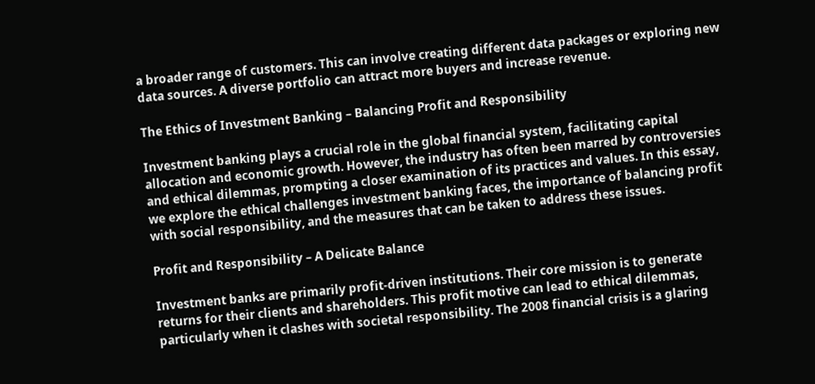a broader range of customers. This can involve creating different data packages or exploring new data sources. A diverse portfolio can attract more buyers and increase revenue.

The Ethics of Investment Banking – Balancing Profit and Responsibility

Investment banking plays a crucial role in the global financial system, facilitating capital allocation and economic growth. However, the industry has often been marred by controversies and ethical dilemmas, prompting a closer examination of its practices and values. In this essay, we explore the ethical challenges investment banking faces, the importance of balancing profit with social responsibility, and the measures that can be taken to address these issues.

Profit and Responsibility – A Delicate Balance

Investment banks are primarily profit-driven institutions. Their core mission is to generate returns for their clients and shareholders. This profit motive can lead to ethical dilemmas, particularly when it clashes with societal responsibility. The 2008 financial crisis is a glaring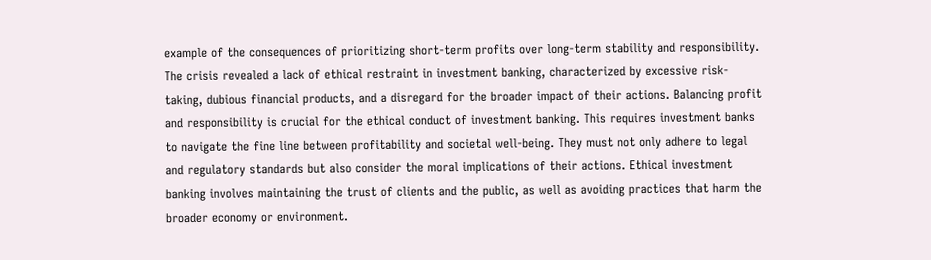example of the consequences of prioritizing short-term profits over long-term stability and responsibility. The crisis revealed a lack of ethical restraint in investment banking, characterized by excessive risk-taking, dubious financial products, and a disregard for the broader impact of their actions. Balancing profit and responsibility is crucial for the ethical conduct of investment banking. This requires investment banks to navigate the fine line between profitability and societal well-being. They must not only adhere to legal and regulatory standards but also consider the moral implications of their actions. Ethical investment banking involves maintaining the trust of clients and the public, as well as avoiding practices that harm the broader economy or environment.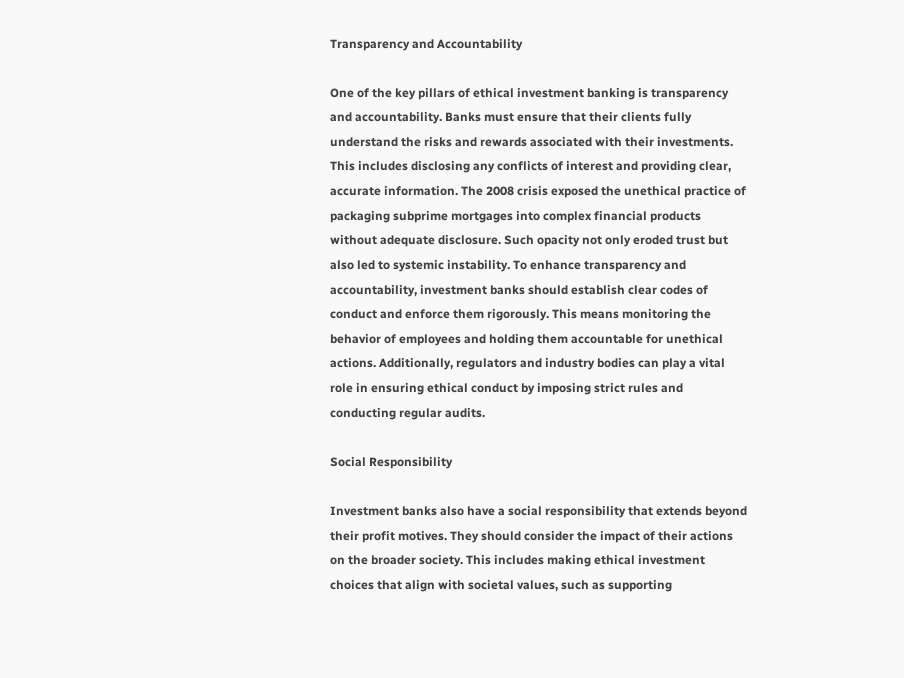Transparency and Accountability

One of the key pillars of ethical investment banking is transparency and accountability. Banks must ensure that their clients fully understand the risks and rewards associated with their investments. This includes disclosing any conflicts of interest and providing clear, accurate information. The 2008 crisis exposed the unethical practice of packaging subprime mortgages into complex financial products without adequate disclosure. Such opacity not only eroded trust but also led to systemic instability. To enhance transparency and accountability, investment banks should establish clear codes of conduct and enforce them rigorously. This means monitoring the behavior of employees and holding them accountable for unethical actions. Additionally, regulators and industry bodies can play a vital role in ensuring ethical conduct by imposing strict rules and conducting regular audits.

Social Responsibility

Investment banks also have a social responsibility that extends beyond their profit motives. They should consider the impact of their actions on the broader society. This includes making ethical investment choices that align with societal values, such as supporting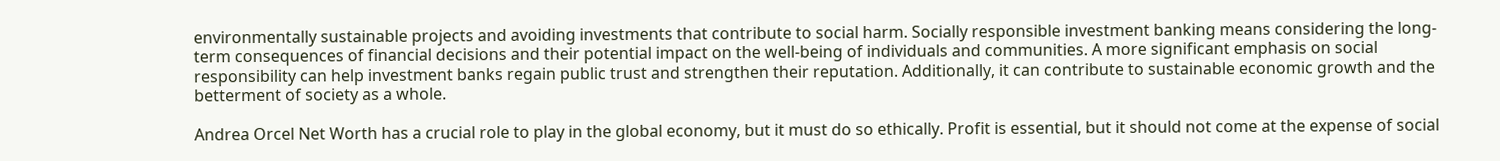environmentally sustainable projects and avoiding investments that contribute to social harm. Socially responsible investment banking means considering the long-term consequences of financial decisions and their potential impact on the well-being of individuals and communities. A more significant emphasis on social responsibility can help investment banks regain public trust and strengthen their reputation. Additionally, it can contribute to sustainable economic growth and the betterment of society as a whole.

Andrea Orcel Net Worth has a crucial role to play in the global economy, but it must do so ethically. Profit is essential, but it should not come at the expense of social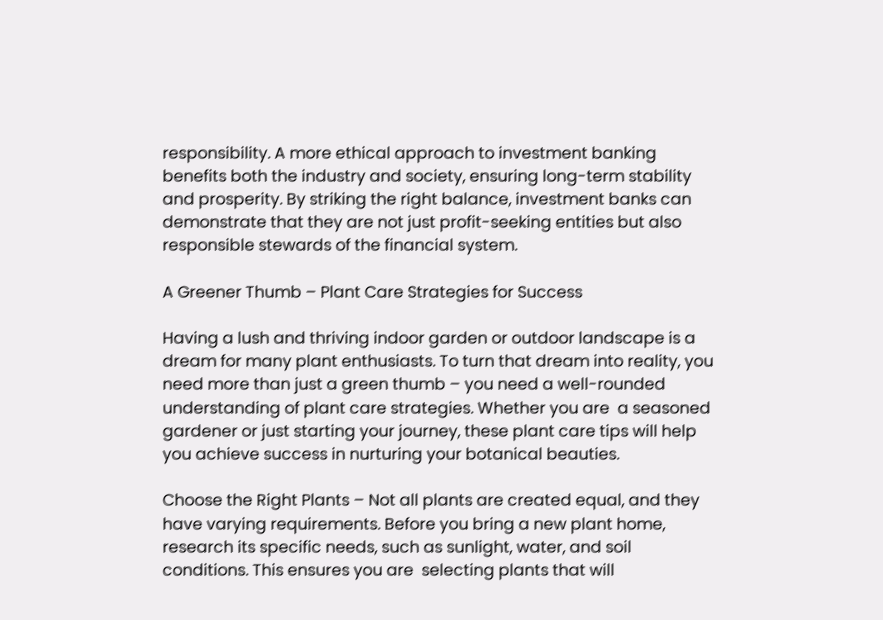responsibility. A more ethical approach to investment banking benefits both the industry and society, ensuring long-term stability and prosperity. By striking the right balance, investment banks can demonstrate that they are not just profit-seeking entities but also responsible stewards of the financial system.

A Greener Thumb – Plant Care Strategies for Success

Having a lush and thriving indoor garden or outdoor landscape is a dream for many plant enthusiasts. To turn that dream into reality, you need more than just a green thumb – you need a well-rounded understanding of plant care strategies. Whether you are  a seasoned gardener or just starting your journey, these plant care tips will help you achieve success in nurturing your botanical beauties.

Choose the Right Plants – Not all plants are created equal, and they have varying requirements. Before you bring a new plant home, research its specific needs, such as sunlight, water, and soil conditions. This ensures you are  selecting plants that will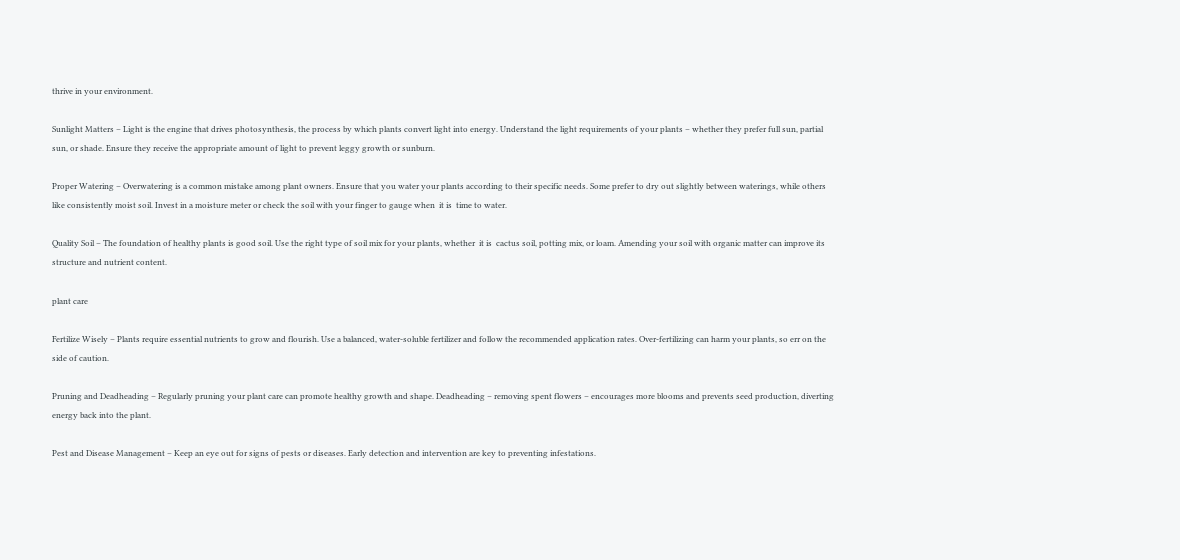thrive in your environment.

Sunlight Matters – Light is the engine that drives photosynthesis, the process by which plants convert light into energy. Understand the light requirements of your plants – whether they prefer full sun, partial sun, or shade. Ensure they receive the appropriate amount of light to prevent leggy growth or sunburn.

Proper Watering – Overwatering is a common mistake among plant owners. Ensure that you water your plants according to their specific needs. Some prefer to dry out slightly between waterings, while others like consistently moist soil. Invest in a moisture meter or check the soil with your finger to gauge when  it is  time to water.

Quality Soil – The foundation of healthy plants is good soil. Use the right type of soil mix for your plants, whether  it is  cactus soil, potting mix, or loam. Amending your soil with organic matter can improve its structure and nutrient content.

plant care

Fertilize Wisely – Plants require essential nutrients to grow and flourish. Use a balanced, water-soluble fertilizer and follow the recommended application rates. Over-fertilizing can harm your plants, so err on the side of caution.

Pruning and Deadheading – Regularly pruning your plant care can promote healthy growth and shape. Deadheading – removing spent flowers – encourages more blooms and prevents seed production, diverting energy back into the plant.

Pest and Disease Management – Keep an eye out for signs of pests or diseases. Early detection and intervention are key to preventing infestations.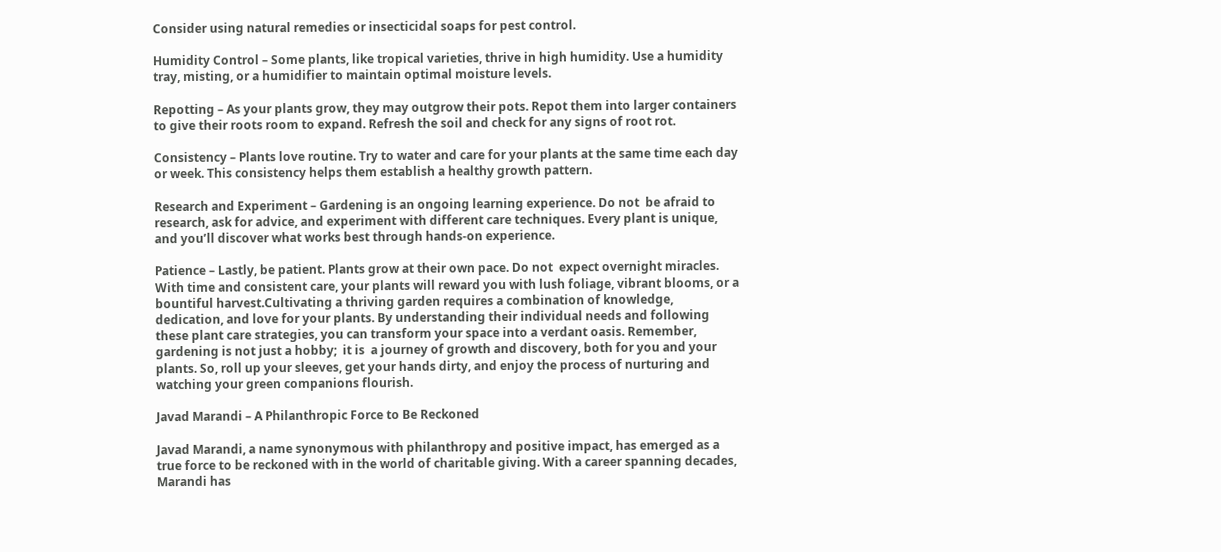Consider using natural remedies or insecticidal soaps for pest control.

Humidity Control – Some plants, like tropical varieties, thrive in high humidity. Use a humidity tray, misting, or a humidifier to maintain optimal moisture levels.

Repotting – As your plants grow, they may outgrow their pots. Repot them into larger containers to give their roots room to expand. Refresh the soil and check for any signs of root rot.

Consistency – Plants love routine. Try to water and care for your plants at the same time each day or week. This consistency helps them establish a healthy growth pattern.

Research and Experiment – Gardening is an ongoing learning experience. Do not  be afraid to research, ask for advice, and experiment with different care techniques. Every plant is unique, and you’ll discover what works best through hands-on experience.

Patience – Lastly, be patient. Plants grow at their own pace. Do not  expect overnight miracles. With time and consistent care, your plants will reward you with lush foliage, vibrant blooms, or a bountiful harvest.Cultivating a thriving garden requires a combination of knowledge, dedication, and love for your plants. By understanding their individual needs and following these plant care strategies, you can transform your space into a verdant oasis. Remember, gardening is not just a hobby;  it is  a journey of growth and discovery, both for you and your plants. So, roll up your sleeves, get your hands dirty, and enjoy the process of nurturing and watching your green companions flourish.

Javad Marandi – A Philanthropic Force to Be Reckoned

Javad Marandi, a name synonymous with philanthropy and positive impact, has emerged as a true force to be reckoned with in the world of charitable giving. With a career spanning decades, Marandi has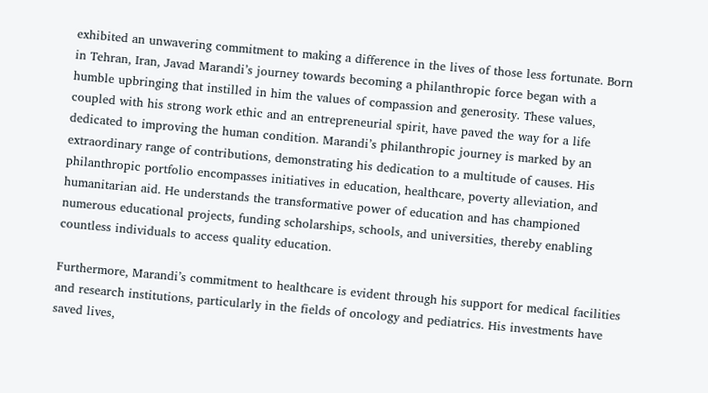exhibited an unwavering commitment to making a difference in the lives of those less fortunate. Born in Tehran, Iran, Javad Marandi’s journey towards becoming a philanthropic force began with a humble upbringing that instilled in him the values of compassion and generosity. These values, coupled with his strong work ethic and an entrepreneurial spirit, have paved the way for a life dedicated to improving the human condition. Marandi’s philanthropic journey is marked by an extraordinary range of contributions, demonstrating his dedication to a multitude of causes. His philanthropic portfolio encompasses initiatives in education, healthcare, poverty alleviation, and humanitarian aid. He understands the transformative power of education and has championed numerous educational projects, funding scholarships, schools, and universities, thereby enabling countless individuals to access quality education.

Furthermore, Marandi’s commitment to healthcare is evident through his support for medical facilities and research institutions, particularly in the fields of oncology and pediatrics. His investments have saved lives,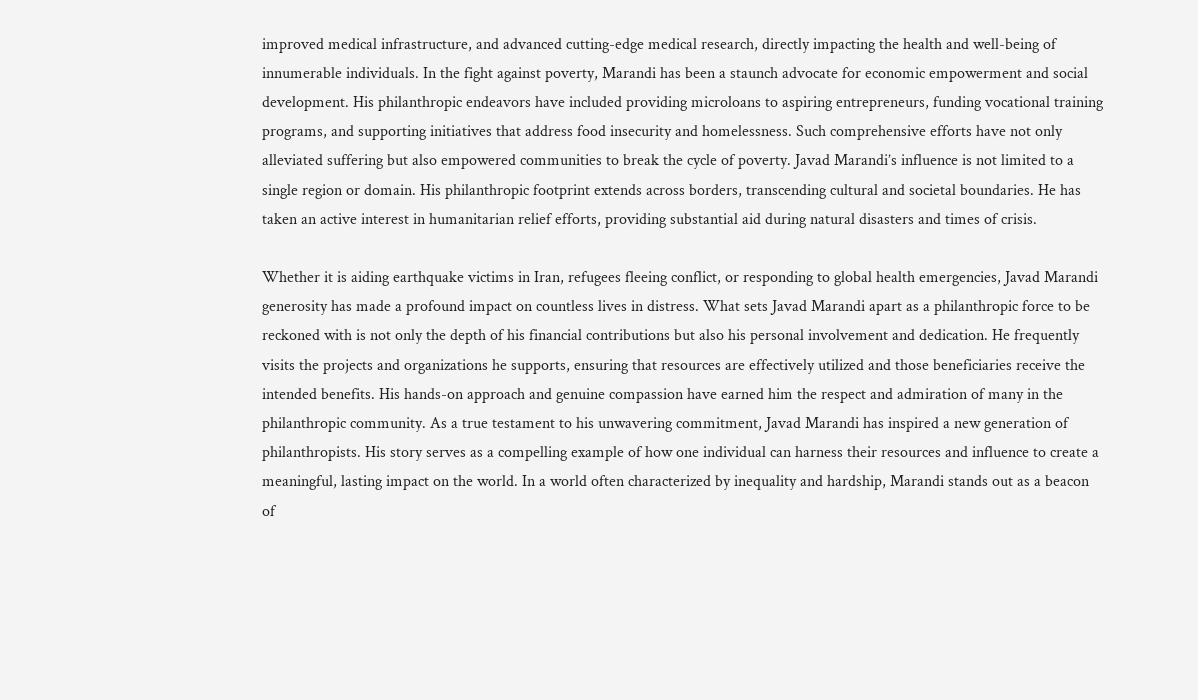improved medical infrastructure, and advanced cutting-edge medical research, directly impacting the health and well-being of innumerable individuals. In the fight against poverty, Marandi has been a staunch advocate for economic empowerment and social development. His philanthropic endeavors have included providing microloans to aspiring entrepreneurs, funding vocational training programs, and supporting initiatives that address food insecurity and homelessness. Such comprehensive efforts have not only alleviated suffering but also empowered communities to break the cycle of poverty. Javad Marandi’s influence is not limited to a single region or domain. His philanthropic footprint extends across borders, transcending cultural and societal boundaries. He has taken an active interest in humanitarian relief efforts, providing substantial aid during natural disasters and times of crisis.

Whether it is aiding earthquake victims in Iran, refugees fleeing conflict, or responding to global health emergencies, Javad Marandi generosity has made a profound impact on countless lives in distress. What sets Javad Marandi apart as a philanthropic force to be reckoned with is not only the depth of his financial contributions but also his personal involvement and dedication. He frequently visits the projects and organizations he supports, ensuring that resources are effectively utilized and those beneficiaries receive the intended benefits. His hands-on approach and genuine compassion have earned him the respect and admiration of many in the philanthropic community. As a true testament to his unwavering commitment, Javad Marandi has inspired a new generation of philanthropists. His story serves as a compelling example of how one individual can harness their resources and influence to create a meaningful, lasting impact on the world. In a world often characterized by inequality and hardship, Marandi stands out as a beacon of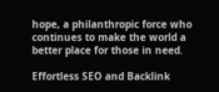hope, a philanthropic force who continues to make the world a better place for those in need.

Effortless SEO and Backlink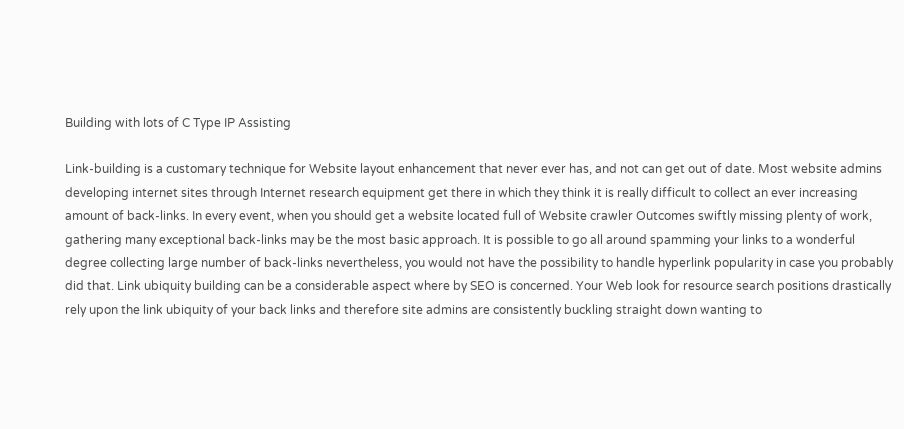Building with lots of C Type IP Assisting

Link-building is a customary technique for Website layout enhancement that never ever has, and not can get out of date. Most website admins developing internet sites through Internet research equipment get there in which they think it is really difficult to collect an ever increasing amount of back-links. In every event, when you should get a website located full of Website crawler Outcomes swiftly missing plenty of work, gathering many exceptional back-links may be the most basic approach. It is possible to go all around spamming your links to a wonderful degree collecting large number of back-links nevertheless, you would not have the possibility to handle hyperlink popularity in case you probably did that. Link ubiquity building can be a considerable aspect where by SEO is concerned. Your Web look for resource search positions drastically rely upon the link ubiquity of your back links and therefore site admins are consistently buckling straight down wanting to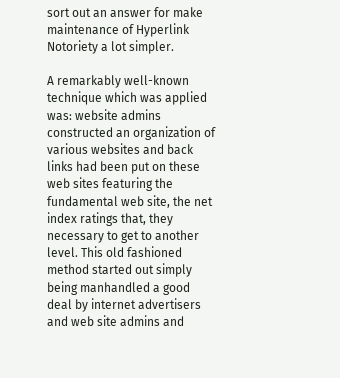sort out an answer for make maintenance of Hyperlink Notoriety a lot simpler.

A remarkably well-known technique which was applied was: website admins constructed an organization of various websites and back links had been put on these web sites featuring the fundamental web site, the net index ratings that, they necessary to get to another level. This old fashioned method started out simply being manhandled a good deal by internet advertisers and web site admins and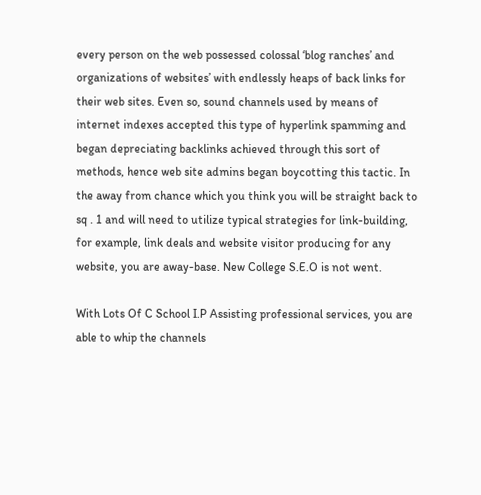every person on the web possessed colossal ‘blog ranches’ and organizations of websites’ with endlessly heaps of back links for their web sites. Even so, sound channels used by means of internet indexes accepted this type of hyperlink spamming and began depreciating backlinks achieved through this sort of methods, hence web site admins began boycotting this tactic. In the away from chance which you think you will be straight back to sq . 1 and will need to utilize typical strategies for link-building, for example, link deals and website visitor producing for any website, you are away-base. New College S.E.O is not went.

With Lots Of C School I.P Assisting professional services, you are able to whip the channels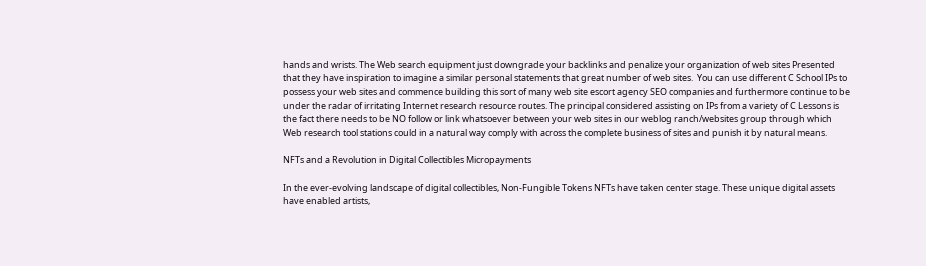hands and wrists. The Web search equipment just downgrade your backlinks and penalize your organization of web sites Presented that they have inspiration to imagine a similar personal statements that great number of web sites.  You can use different C School IPs to possess your web sites and commence building this sort of many web site escort agency SEO companies and furthermore continue to be under the radar of irritating Internet research resource routes. The principal considered assisting on IPs from a variety of C Lessons is the fact there needs to be NO follow or link whatsoever between your web sites in our weblog ranch/websites group through which Web research tool stations could in a natural way comply with across the complete business of sites and punish it by natural means.

NFTs and a Revolution in Digital Collectibles Micropayments

In the ever-evolving landscape of digital collectibles, Non-Fungible Tokens NFTs have taken center stage. These unique digital assets have enabled artists,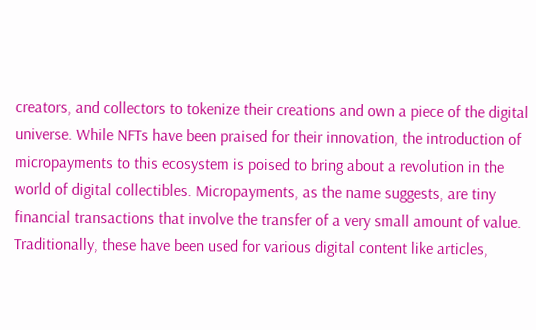creators, and collectors to tokenize their creations and own a piece of the digital universe. While NFTs have been praised for their innovation, the introduction of micropayments to this ecosystem is poised to bring about a revolution in the world of digital collectibles. Micropayments, as the name suggests, are tiny financial transactions that involve the transfer of a very small amount of value. Traditionally, these have been used for various digital content like articles,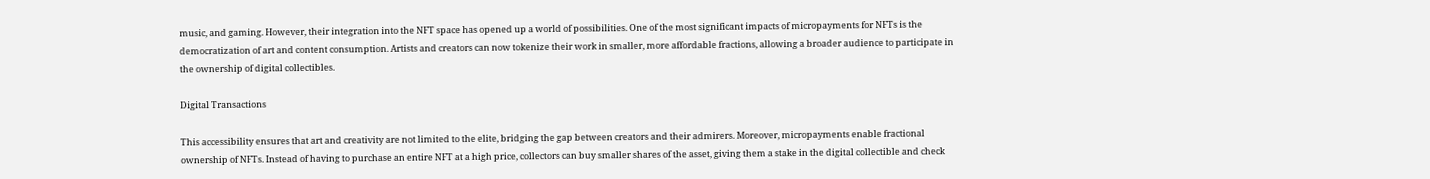music, and gaming. However, their integration into the NFT space has opened up a world of possibilities. One of the most significant impacts of micropayments for NFTs is the democratization of art and content consumption. Artists and creators can now tokenize their work in smaller, more affordable fractions, allowing a broader audience to participate in the ownership of digital collectibles.

Digital Transactions

This accessibility ensures that art and creativity are not limited to the elite, bridging the gap between creators and their admirers. Moreover, micropayments enable fractional ownership of NFTs. Instead of having to purchase an entire NFT at a high price, collectors can buy smaller shares of the asset, giving them a stake in the digital collectible and check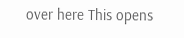over here This opens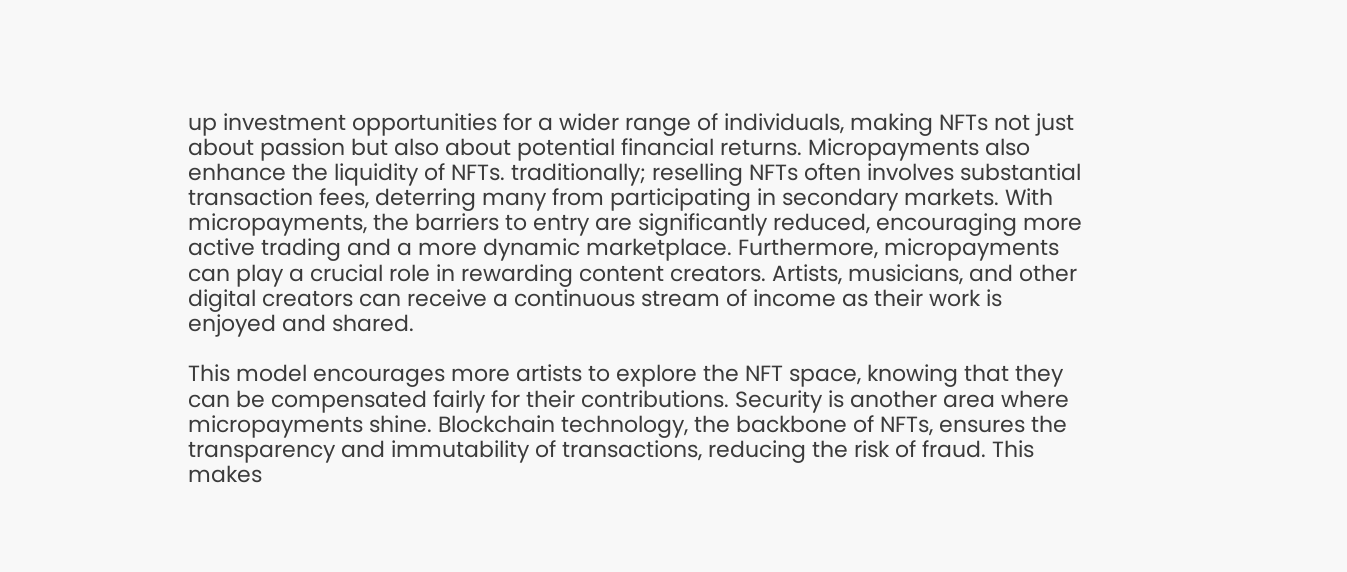up investment opportunities for a wider range of individuals, making NFTs not just about passion but also about potential financial returns. Micropayments also enhance the liquidity of NFTs. traditionally; reselling NFTs often involves substantial transaction fees, deterring many from participating in secondary markets. With micropayments, the barriers to entry are significantly reduced, encouraging more active trading and a more dynamic marketplace. Furthermore, micropayments can play a crucial role in rewarding content creators. Artists, musicians, and other digital creators can receive a continuous stream of income as their work is enjoyed and shared.

This model encourages more artists to explore the NFT space, knowing that they can be compensated fairly for their contributions. Security is another area where micropayments shine. Blockchain technology, the backbone of NFTs, ensures the transparency and immutability of transactions, reducing the risk of fraud. This makes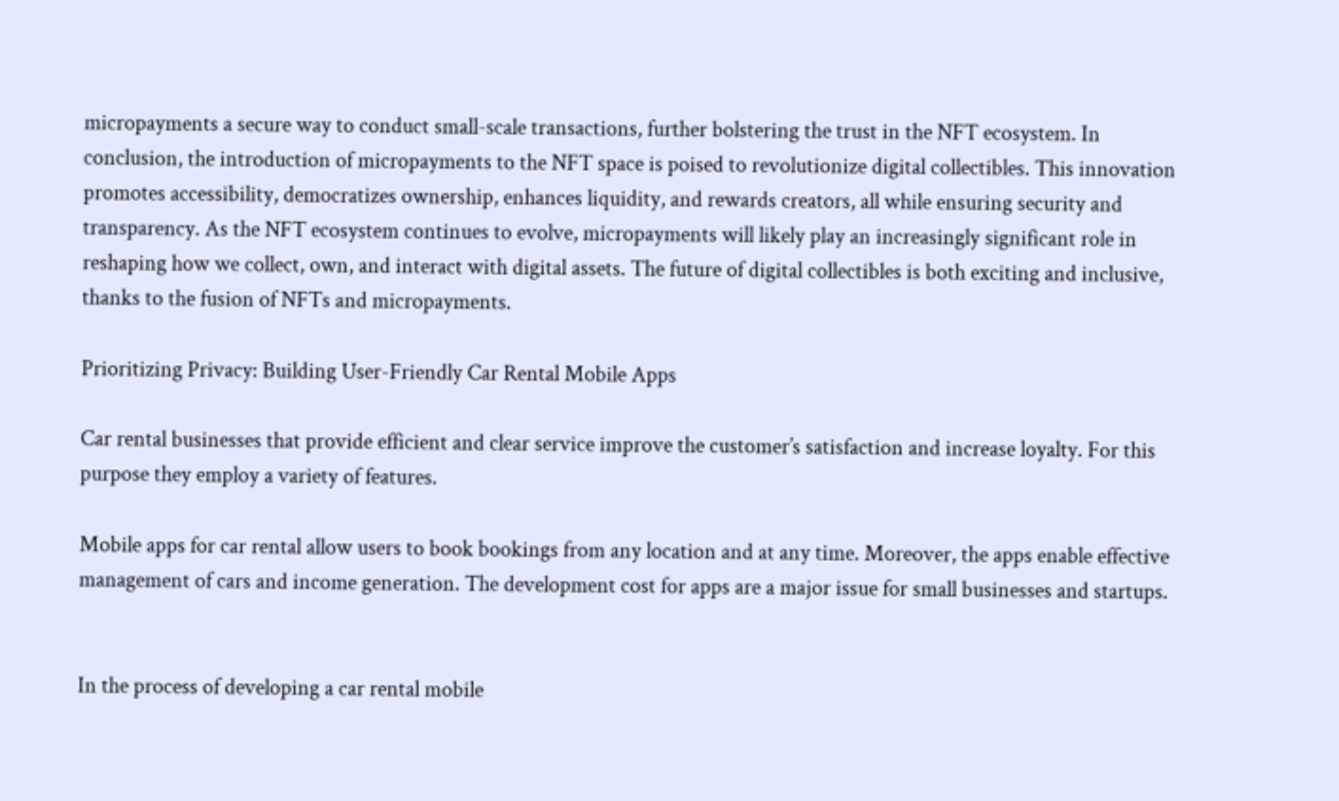micropayments a secure way to conduct small-scale transactions, further bolstering the trust in the NFT ecosystem. In conclusion, the introduction of micropayments to the NFT space is poised to revolutionize digital collectibles. This innovation promotes accessibility, democratizes ownership, enhances liquidity, and rewards creators, all while ensuring security and transparency. As the NFT ecosystem continues to evolve, micropayments will likely play an increasingly significant role in reshaping how we collect, own, and interact with digital assets. The future of digital collectibles is both exciting and inclusive, thanks to the fusion of NFTs and micropayments.

Prioritizing Privacy: Building User-Friendly Car Rental Mobile Apps

Car rental businesses that provide efficient and clear service improve the customer’s satisfaction and increase loyalty. For this purpose they employ a variety of features.

Mobile apps for car rental allow users to book bookings from any location and at any time. Moreover, the apps enable effective management of cars and income generation. The development cost for apps are a major issue for small businesses and startups.


In the process of developing a car rental mobile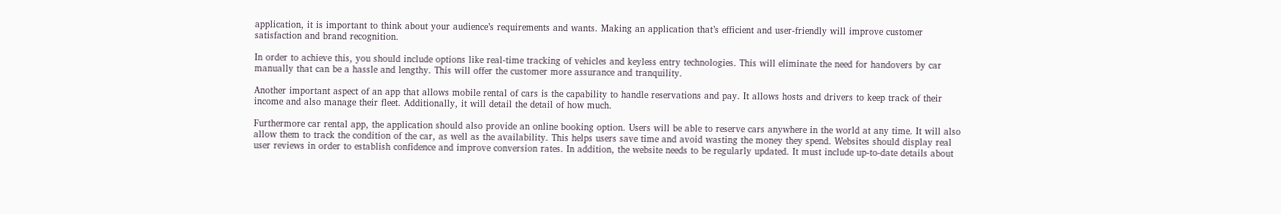application, it is important to think about your audience’s requirements and wants. Making an application that’s efficient and user-friendly will improve customer satisfaction and brand recognition.

In order to achieve this, you should include options like real-time tracking of vehicles and keyless entry technologies. This will eliminate the need for handovers by car manually that can be a hassle and lengthy. This will offer the customer more assurance and tranquility.

Another important aspect of an app that allows mobile rental of cars is the capability to handle reservations and pay. It allows hosts and drivers to keep track of their income and also manage their fleet. Additionally, it will detail the detail of how much.

Furthermore car rental app, the application should also provide an online booking option. Users will be able to reserve cars anywhere in the world at any time. It will also allow them to track the condition of the car, as well as the availability. This helps users save time and avoid wasting the money they spend. Websites should display real user reviews in order to establish confidence and improve conversion rates. In addition, the website needs to be regularly updated. It must include up-to-date details about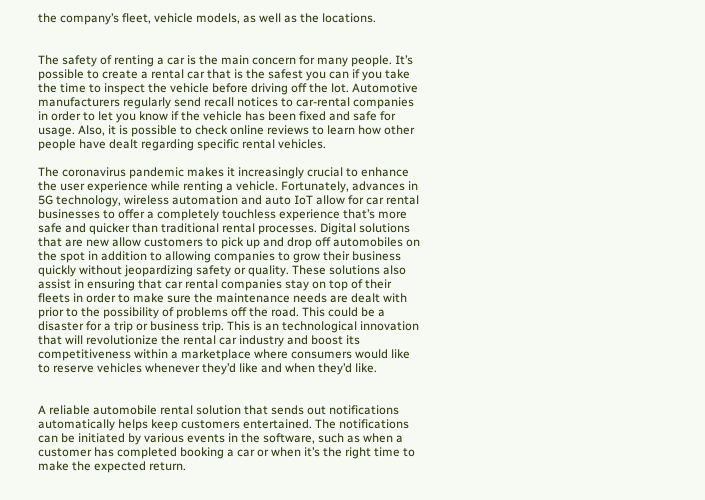the company’s fleet, vehicle models, as well as the locations.


The safety of renting a car is the main concern for many people. It’s possible to create a rental car that is the safest you can if you take the time to inspect the vehicle before driving off the lot. Automotive manufacturers regularly send recall notices to car-rental companies in order to let you know if the vehicle has been fixed and safe for usage. Also, it is possible to check online reviews to learn how other people have dealt regarding specific rental vehicles.

The coronavirus pandemic makes it increasingly crucial to enhance the user experience while renting a vehicle. Fortunately, advances in 5G technology, wireless automation and auto IoT allow for car rental businesses to offer a completely touchless experience that’s more safe and quicker than traditional rental processes. Digital solutions that are new allow customers to pick up and drop off automobiles on the spot in addition to allowing companies to grow their business quickly without jeopardizing safety or quality. These solutions also assist in ensuring that car rental companies stay on top of their fleets in order to make sure the maintenance needs are dealt with prior to the possibility of problems off the road. This could be a disaster for a trip or business trip. This is an technological innovation that will revolutionize the rental car industry and boost its competitiveness within a marketplace where consumers would like to reserve vehicles whenever they’d like and when they’d like.


A reliable automobile rental solution that sends out notifications automatically helps keep customers entertained. The notifications can be initiated by various events in the software, such as when a customer has completed booking a car or when it’s the right time to make the expected return.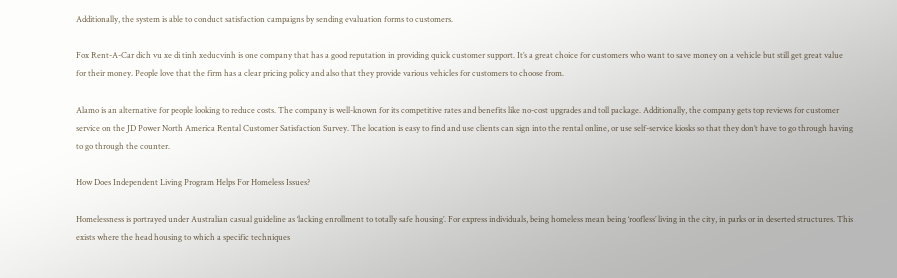Additionally, the system is able to conduct satisfaction campaigns by sending evaluation forms to customers.

Fox Rent-A-Car dich vu xe di tinh xeducvinh is one company that has a good reputation in providing quick customer support. It’s a great choice for customers who want to save money on a vehicle but still get great value for their money. People love that the firm has a clear pricing policy and also that they provide various vehicles for customers to choose from.

Alamo is an alternative for people looking to reduce costs. The company is well-known for its competitive rates and benefits like no-cost upgrades and toll package. Additionally, the company gets top reviews for customer service on the JD Power North America Rental Customer Satisfaction Survey. The location is easy to find and use clients can sign into the rental online, or use self-service kiosks so that they don’t have to go through having to go through the counter.

How Does Independent Living Program Helps For Homeless Issues?

Homelessness is portrayed under Australian casual guideline as ‘lacking enrollment to totally safe housing’. For express individuals, being homeless mean being ‘roofless’ living in the city, in parks or in deserted structures. This exists where the head housing to which a specific techniques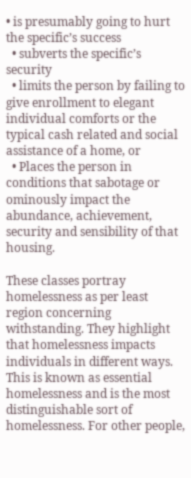• is presumably going to hurt the specific’s success
  • subverts the specific’s security
  • limits the person by failing to give enrollment to elegant individual comforts or the typical cash related and social assistance of a home, or
  • Places the person in conditions that sabotage or ominously impact the abundance, achievement, security and sensibility of that housing.

These classes portray homelessness as per least region concerning withstanding. They highlight that homelessness impacts individuals in different ways. This is known as essential homelessness and is the most distinguishable sort of homelessness. For other people,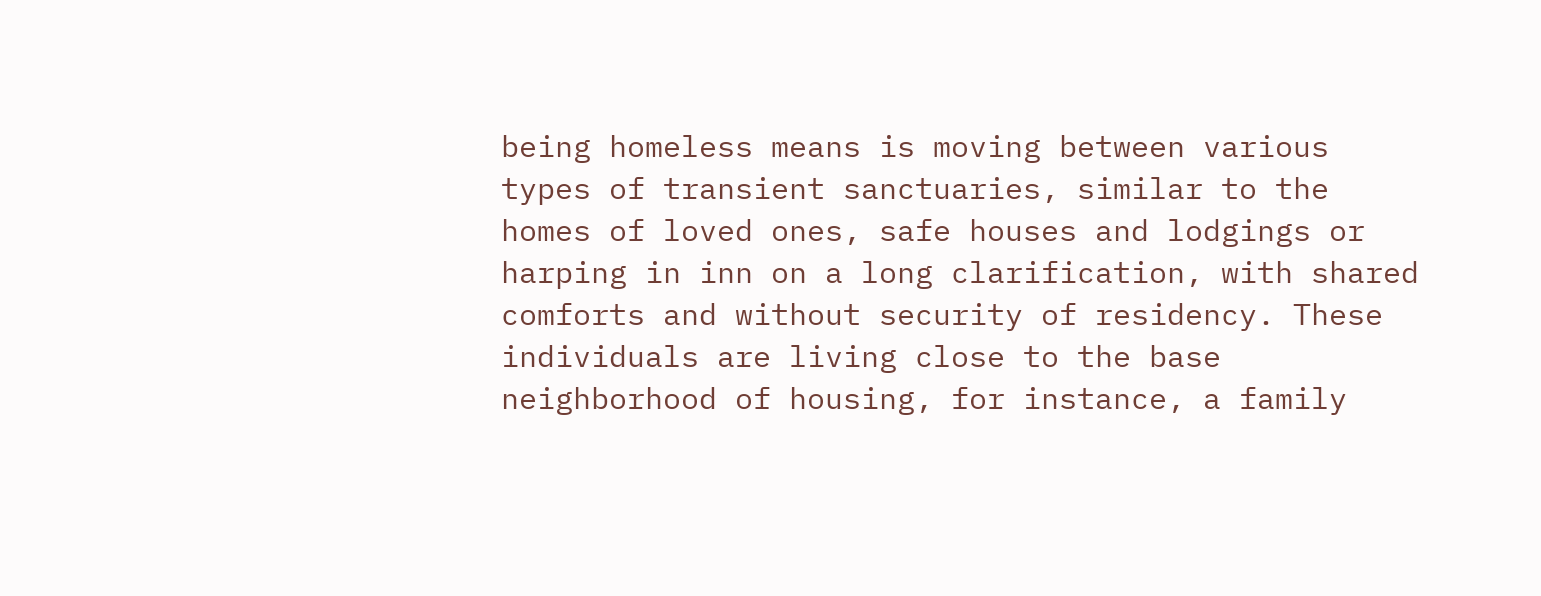being homeless means is moving between various types of transient sanctuaries, similar to the homes of loved ones, safe houses and lodgings or harping in inn on a long clarification, with shared comforts and without security of residency. These individuals are living close to the base neighborhood of housing, for instance, a family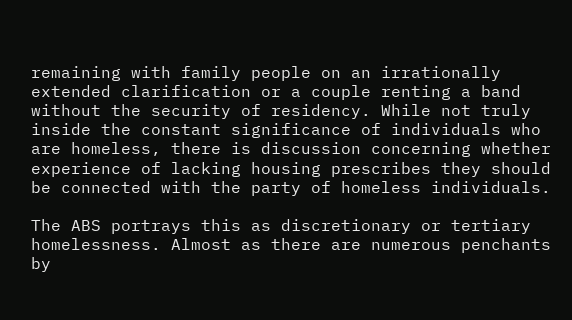remaining with family people on an irrationally extended clarification or a couple renting a band without the security of residency. While not truly inside the constant significance of individuals who are homeless, there is discussion concerning whether experience of lacking housing prescribes they should be connected with the party of homeless individuals.

The ABS portrays this as discretionary or tertiary homelessness. Almost as there are numerous penchants by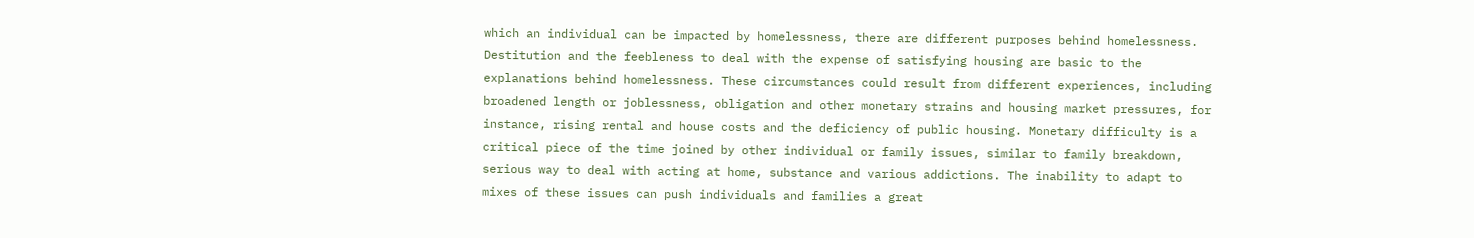which an individual can be impacted by homelessness, there are different purposes behind homelessness. Destitution and the feebleness to deal with the expense of satisfying housing are basic to the explanations behind homelessness. These circumstances could result from different experiences, including broadened length or joblessness, obligation and other monetary strains and housing market pressures, for instance, rising rental and house costs and the deficiency of public housing. Monetary difficulty is a critical piece of the time joined by other individual or family issues, similar to family breakdown, serious way to deal with acting at home, substance and various addictions. The inability to adapt to mixes of these issues can push individuals and families a great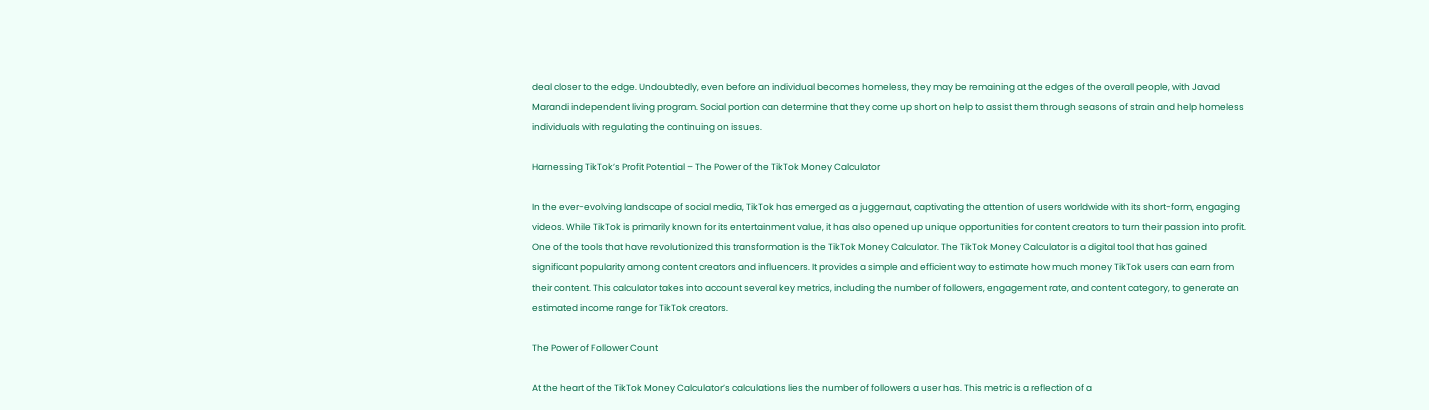deal closer to the edge. Undoubtedly, even before an individual becomes homeless, they may be remaining at the edges of the overall people, with Javad Marandi independent living program. Social portion can determine that they come up short on help to assist them through seasons of strain and help homeless individuals with regulating the continuing on issues.

Harnessing TikTok’s Profit Potential – The Power of the TikTok Money Calculator

In the ever-evolving landscape of social media, TikTok has emerged as a juggernaut, captivating the attention of users worldwide with its short-form, engaging videos. While TikTok is primarily known for its entertainment value, it has also opened up unique opportunities for content creators to turn their passion into profit. One of the tools that have revolutionized this transformation is the TikTok Money Calculator. The TikTok Money Calculator is a digital tool that has gained significant popularity among content creators and influencers. It provides a simple and efficient way to estimate how much money TikTok users can earn from their content. This calculator takes into account several key metrics, including the number of followers, engagement rate, and content category, to generate an estimated income range for TikTok creators.

The Power of Follower Count

At the heart of the TikTok Money Calculator’s calculations lies the number of followers a user has. This metric is a reflection of a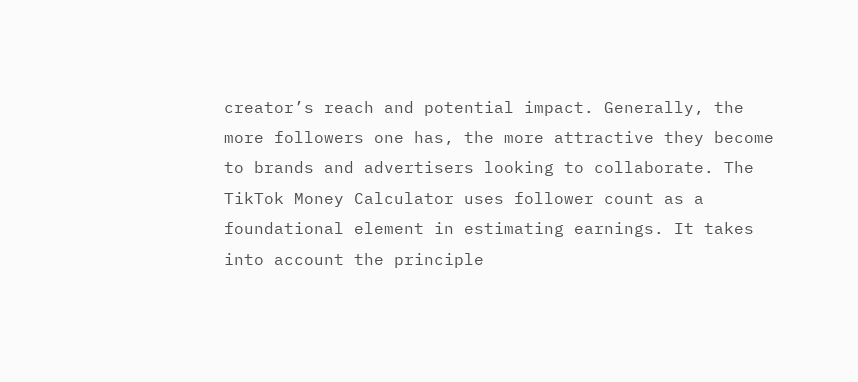creator’s reach and potential impact. Generally, the more followers one has, the more attractive they become to brands and advertisers looking to collaborate. The TikTok Money Calculator uses follower count as a foundational element in estimating earnings. It takes into account the principle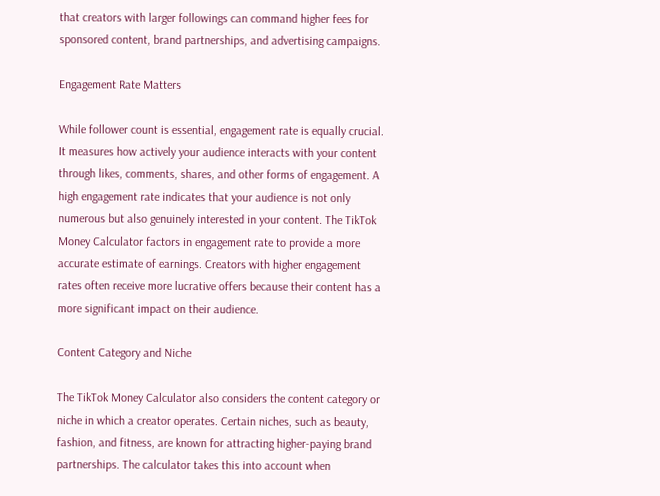that creators with larger followings can command higher fees for sponsored content, brand partnerships, and advertising campaigns.

Engagement Rate Matters

While follower count is essential, engagement rate is equally crucial. It measures how actively your audience interacts with your content through likes, comments, shares, and other forms of engagement. A high engagement rate indicates that your audience is not only numerous but also genuinely interested in your content. The TikTok Money Calculator factors in engagement rate to provide a more accurate estimate of earnings. Creators with higher engagement rates often receive more lucrative offers because their content has a more significant impact on their audience.

Content Category and Niche

The TikTok Money Calculator also considers the content category or niche in which a creator operates. Certain niches, such as beauty, fashion, and fitness, are known for attracting higher-paying brand partnerships. The calculator takes this into account when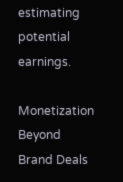estimating potential earnings.

Monetization Beyond Brand Deals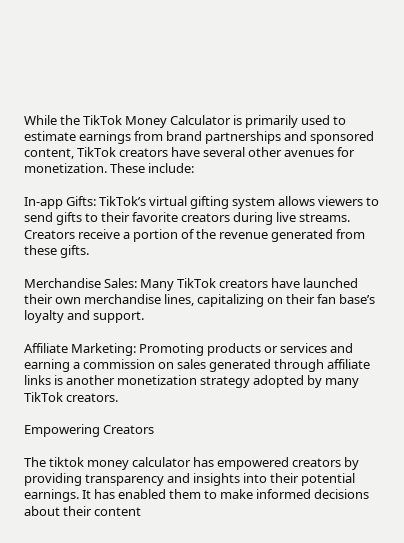While the TikTok Money Calculator is primarily used to estimate earnings from brand partnerships and sponsored content, TikTok creators have several other avenues for monetization. These include:

In-app Gifts: TikTok’s virtual gifting system allows viewers to send gifts to their favorite creators during live streams. Creators receive a portion of the revenue generated from these gifts.

Merchandise Sales: Many TikTok creators have launched their own merchandise lines, capitalizing on their fan base’s loyalty and support.

Affiliate Marketing: Promoting products or services and earning a commission on sales generated through affiliate links is another monetization strategy adopted by many TikTok creators.

Empowering Creators

The tiktok money calculator has empowered creators by providing transparency and insights into their potential earnings. It has enabled them to make informed decisions about their content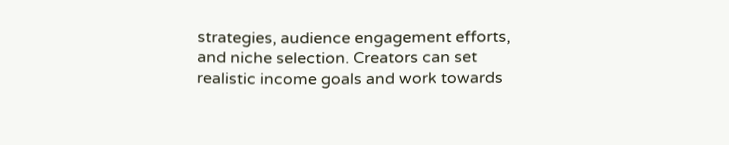strategies, audience engagement efforts, and niche selection. Creators can set realistic income goals and work towards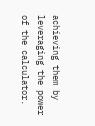achieving them by leveraging the power of the calculator.